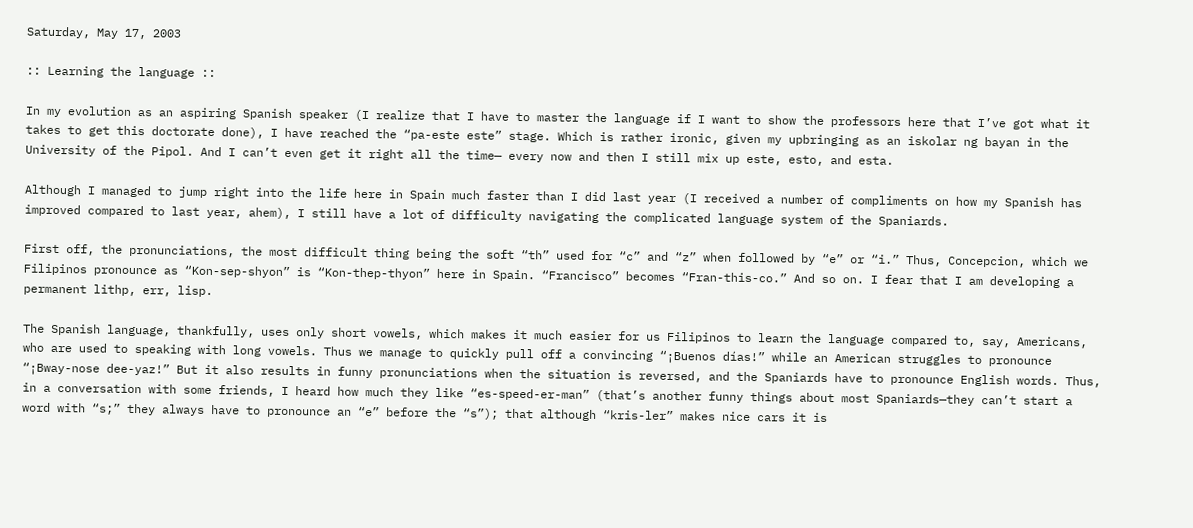Saturday, May 17, 2003

:: Learning the language ::

In my evolution as an aspiring Spanish speaker (I realize that I have to master the language if I want to show the professors here that I’ve got what it takes to get this doctorate done), I have reached the “pa-este este” stage. Which is rather ironic, given my upbringing as an iskolar ng bayan in the University of the Pipol. And I can’t even get it right all the time— every now and then I still mix up este, esto, and esta.

Although I managed to jump right into the life here in Spain much faster than I did last year (I received a number of compliments on how my Spanish has improved compared to last year, ahem), I still have a lot of difficulty navigating the complicated language system of the Spaniards.

First off, the pronunciations, the most difficult thing being the soft “th” used for “c” and “z” when followed by “e” or “i.” Thus, Concepcion, which we Filipinos pronounce as “Kon-sep-shyon” is “Kon-thep-thyon” here in Spain. “Francisco” becomes “Fran-this-co.” And so on. I fear that I am developing a permanent lithp, err, lisp.

The Spanish language, thankfully, uses only short vowels, which makes it much easier for us Filipinos to learn the language compared to, say, Americans, who are used to speaking with long vowels. Thus we manage to quickly pull off a convincing “¡Buenos días!” while an American struggles to pronounce “¡Bway-nose dee-yaz!” But it also results in funny pronunciations when the situation is reversed, and the Spaniards have to pronounce English words. Thus, in a conversation with some friends, I heard how much they like “es-speed-er-man” (that’s another funny things about most Spaniards—they can’t start a word with “s;” they always have to pronounce an “e” before the “s”); that although “kris-ler” makes nice cars it is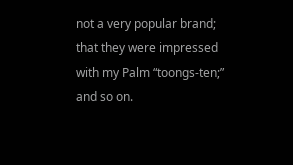not a very popular brand; that they were impressed with my Palm “toongs-ten;” and so on.